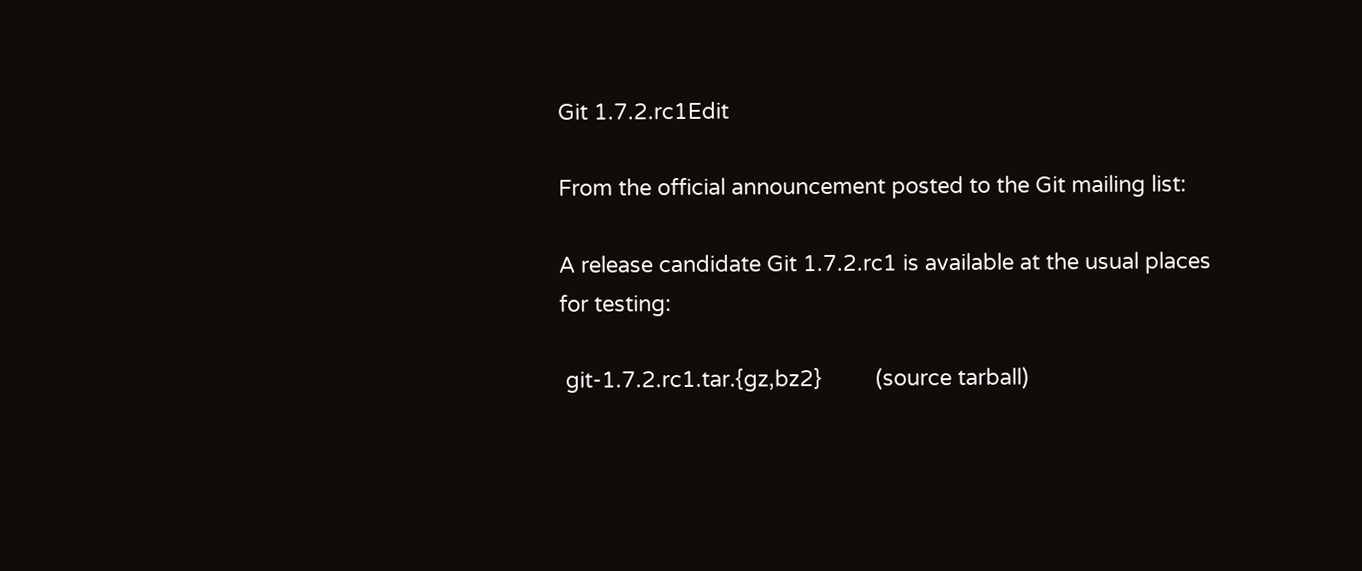Git 1.7.2.rc1Edit

From the official announcement posted to the Git mailing list:

A release candidate Git 1.7.2.rc1 is available at the usual places
for testing:

 git-1.7.2.rc1.tar.{gz,bz2}         (source tarball)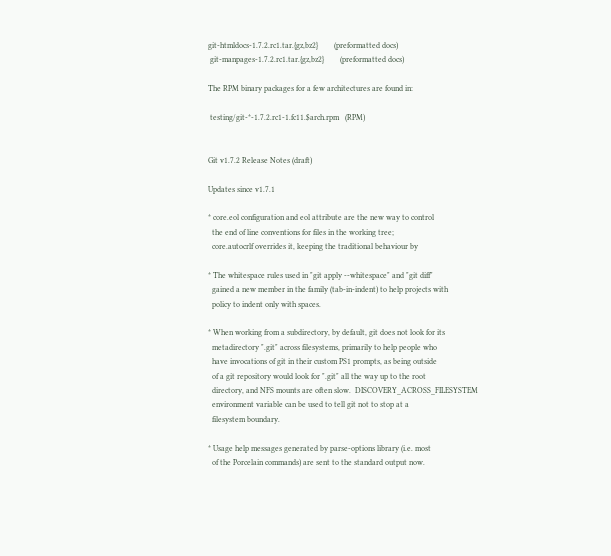git-htmldocs-1.7.2.rc1.tar.{gz,bz2}        (preformatted docs)
 git-manpages-1.7.2.rc1.tar.{gz,bz2}        (preformatted docs)

The RPM binary packages for a few architectures are found in:

 testing/git-*-1.7.2.rc1-1.fc11.$arch.rpm   (RPM)


Git v1.7.2 Release Notes (draft)

Updates since v1.7.1

* core.eol configuration and eol attribute are the new way to control
  the end of line conventions for files in the working tree;
  core.autocrlf overrides it, keeping the traditional behaviour by

* The whitespace rules used in "git apply --whitespace" and "git diff"
  gained a new member in the family (tab-in-indent) to help projects with
  policy to indent only with spaces.

* When working from a subdirectory, by default, git does not look for its
  metadirectory ".git" across filesystems, primarily to help people who
  have invocations of git in their custom PS1 prompts, as being outside
  of a git repository would look for ".git" all the way up to the root
  directory, and NFS mounts are often slow.  DISCOVERY_ACROSS_FILESYSTEM
  environment variable can be used to tell git not to stop at a
  filesystem boundary.

* Usage help messages generated by parse-options library (i.e. most
  of the Porcelain commands) are sent to the standard output now.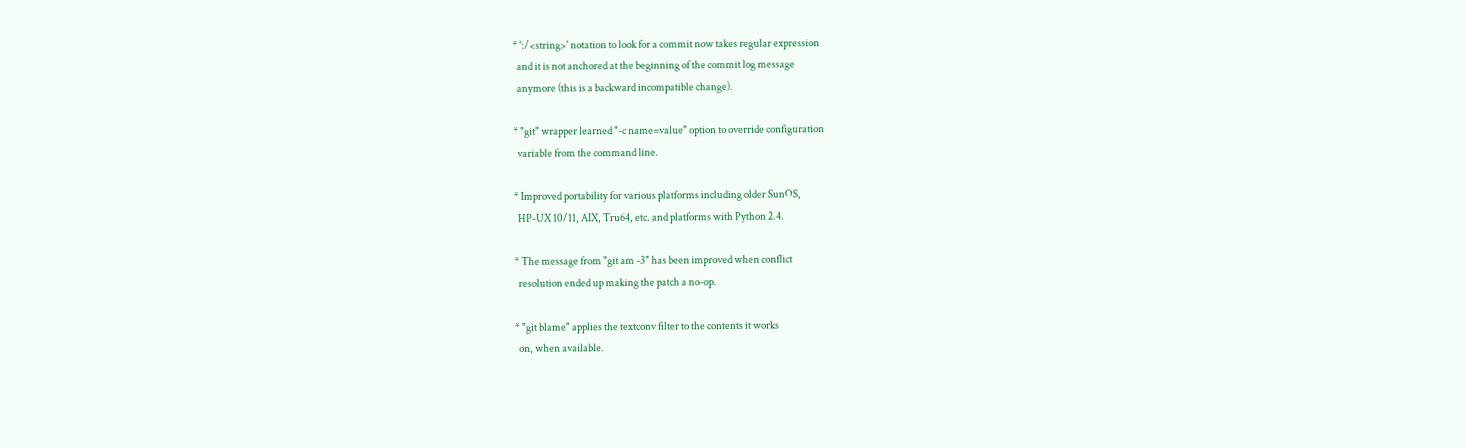* ':/<string>' notation to look for a commit now takes regular expression
  and it is not anchored at the beginning of the commit log message
  anymore (this is a backward incompatible change).

* "git" wrapper learned "-c name=value" option to override configuration
  variable from the command line.

* Improved portability for various platforms including older SunOS,
  HP-UX 10/11, AIX, Tru64, etc. and platforms with Python 2.4.

* The message from "git am -3" has been improved when conflict
  resolution ended up making the patch a no-op.

* "git blame" applies the textconv filter to the contents it works
  on, when available.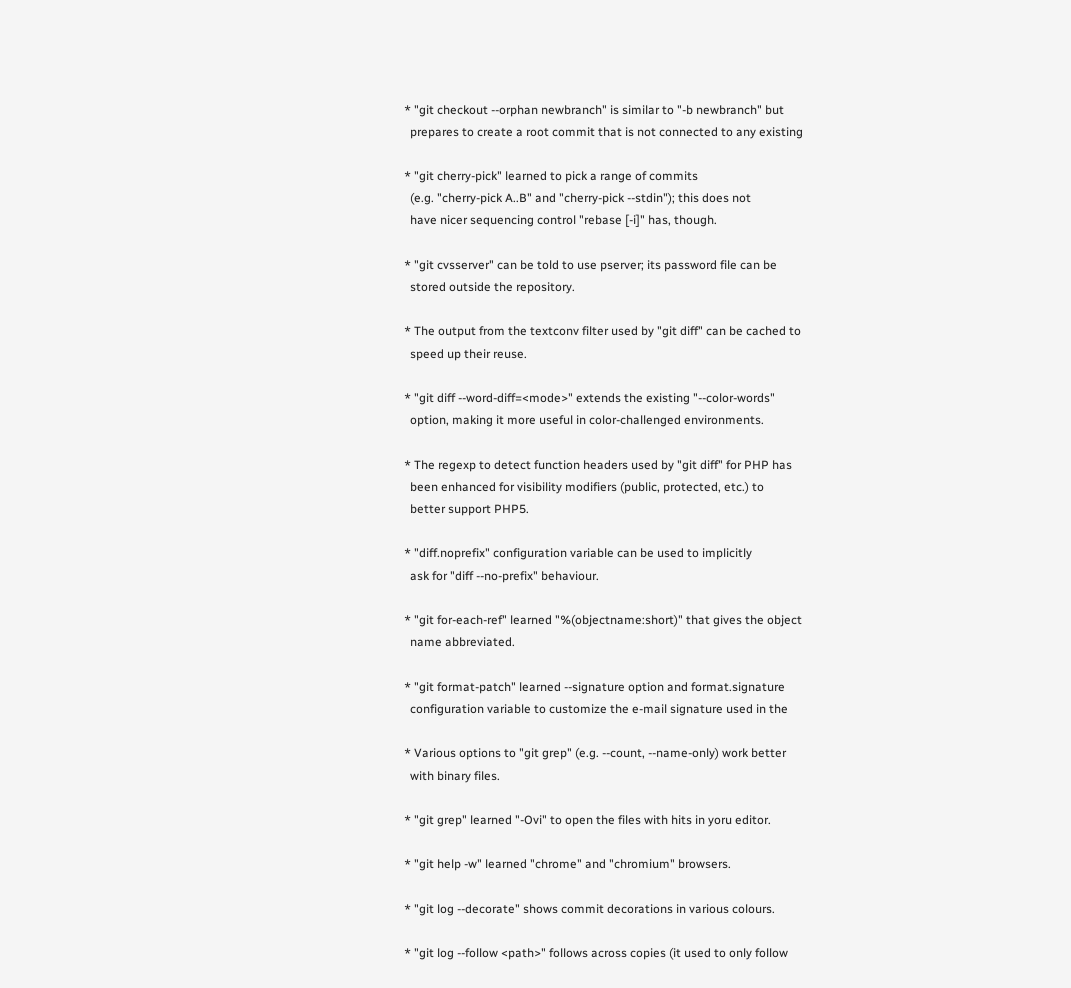* "git checkout --orphan newbranch" is similar to "-b newbranch" but
  prepares to create a root commit that is not connected to any existing

* "git cherry-pick" learned to pick a range of commits
  (e.g. "cherry-pick A..B" and "cherry-pick --stdin"); this does not
  have nicer sequencing control "rebase [-i]" has, though.

* "git cvsserver" can be told to use pserver; its password file can be
  stored outside the repository.

* The output from the textconv filter used by "git diff" can be cached to
  speed up their reuse.

* "git diff --word-diff=<mode>" extends the existing "--color-words"
  option, making it more useful in color-challenged environments.

* The regexp to detect function headers used by "git diff" for PHP has
  been enhanced for visibility modifiers (public, protected, etc.) to
  better support PHP5.

* "diff.noprefix" configuration variable can be used to implicitly
  ask for "diff --no-prefix" behaviour.

* "git for-each-ref" learned "%(objectname:short)" that gives the object
  name abbreviated.

* "git format-patch" learned --signature option and format.signature
  configuration variable to customize the e-mail signature used in the

* Various options to "git grep" (e.g. --count, --name-only) work better
  with binary files.

* "git grep" learned "-Ovi" to open the files with hits in yoru editor.

* "git help -w" learned "chrome" and "chromium" browsers.

* "git log --decorate" shows commit decorations in various colours.

* "git log --follow <path>" follows across copies (it used to only follow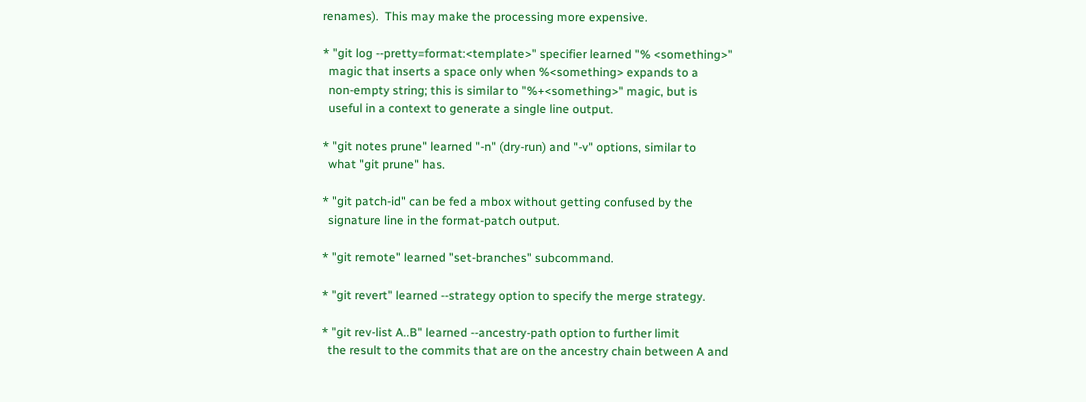renames).  This may make the processing more expensive.

* "git log --pretty=format:<template>" specifier learned "% <something>"
  magic that inserts a space only when %<something> expands to a
  non-empty string; this is similar to "%+<something>" magic, but is
  useful in a context to generate a single line output.

* "git notes prune" learned "-n" (dry-run) and "-v" options, similar to
  what "git prune" has.

* "git patch-id" can be fed a mbox without getting confused by the
  signature line in the format-patch output.

* "git remote" learned "set-branches" subcommand.

* "git revert" learned --strategy option to specify the merge strategy.

* "git rev-list A..B" learned --ancestry-path option to further limit
  the result to the commits that are on the ancestry chain between A and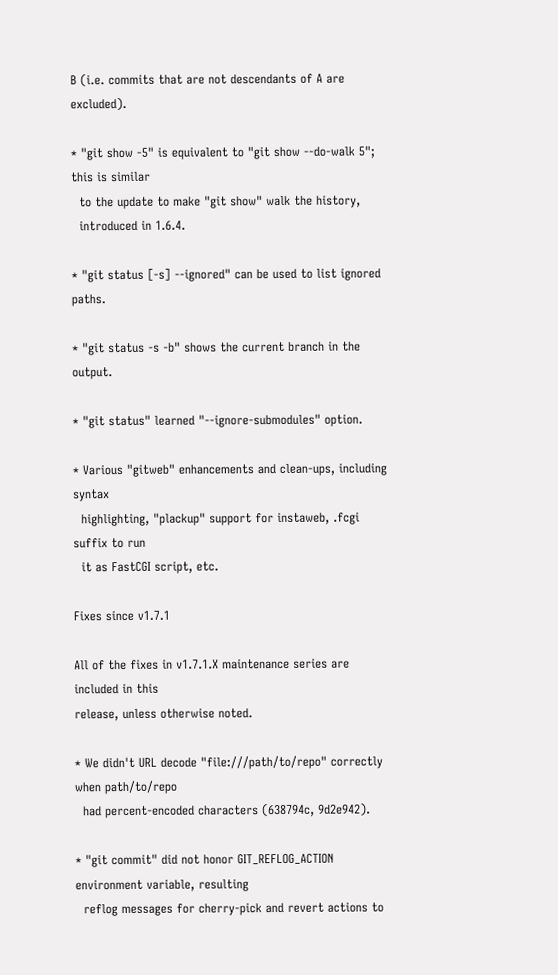B (i.e. commits that are not descendants of A are excluded).

* "git show -5" is equivalent to "git show --do-walk 5"; this is similar
  to the update to make "git show" walk the history,
  introduced in 1.6.4.

* "git status [-s] --ignored" can be used to list ignored paths.

* "git status -s -b" shows the current branch in the output.

* "git status" learned "--ignore-submodules" option.

* Various "gitweb" enhancements and clean-ups, including syntax
  highlighting, "plackup" support for instaweb, .fcgi suffix to run
  it as FastCGI script, etc.

Fixes since v1.7.1

All of the fixes in v1.7.1.X maintenance series are included in this
release, unless otherwise noted.

* We didn't URL decode "file:///path/to/repo" correctly when path/to/repo
  had percent-encoded characters (638794c, 9d2e942).

* "git commit" did not honor GIT_REFLOG_ACTION environment variable, resulting
  reflog messages for cherry-pick and revert actions to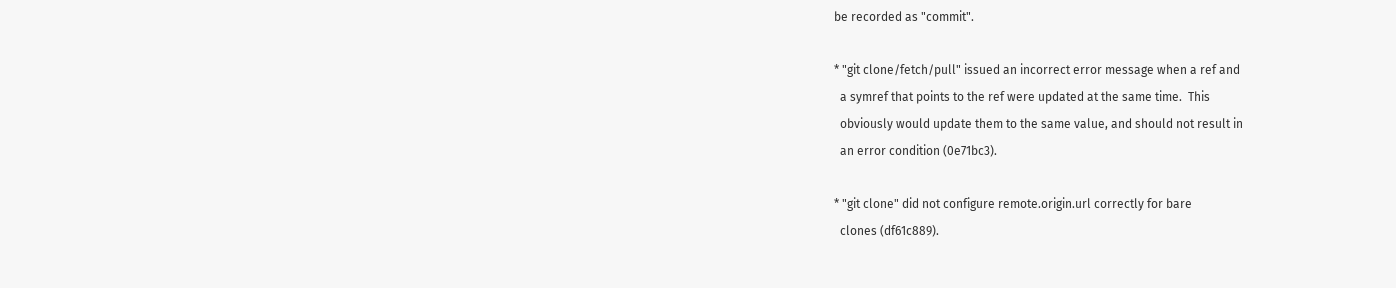be recorded as "commit".

* "git clone/fetch/pull" issued an incorrect error message when a ref and
  a symref that points to the ref were updated at the same time.  This
  obviously would update them to the same value, and should not result in
  an error condition (0e71bc3).

* "git clone" did not configure remote.origin.url correctly for bare
  clones (df61c889).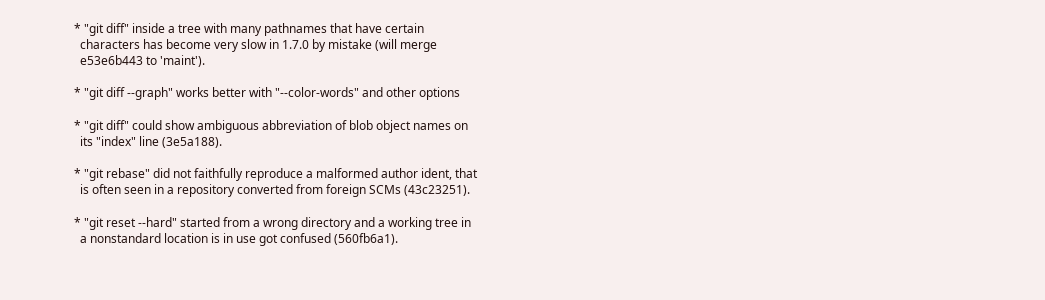* "git diff" inside a tree with many pathnames that have certain
  characters has become very slow in 1.7.0 by mistake (will merge
  e53e6b443 to 'maint').

* "git diff --graph" works better with "--color-words" and other options

* "git diff" could show ambiguous abbreviation of blob object names on
  its "index" line (3e5a188).

* "git rebase" did not faithfully reproduce a malformed author ident, that
  is often seen in a repository converted from foreign SCMs (43c23251).

* "git reset --hard" started from a wrong directory and a working tree in
  a nonstandard location is in use got confused (560fb6a1).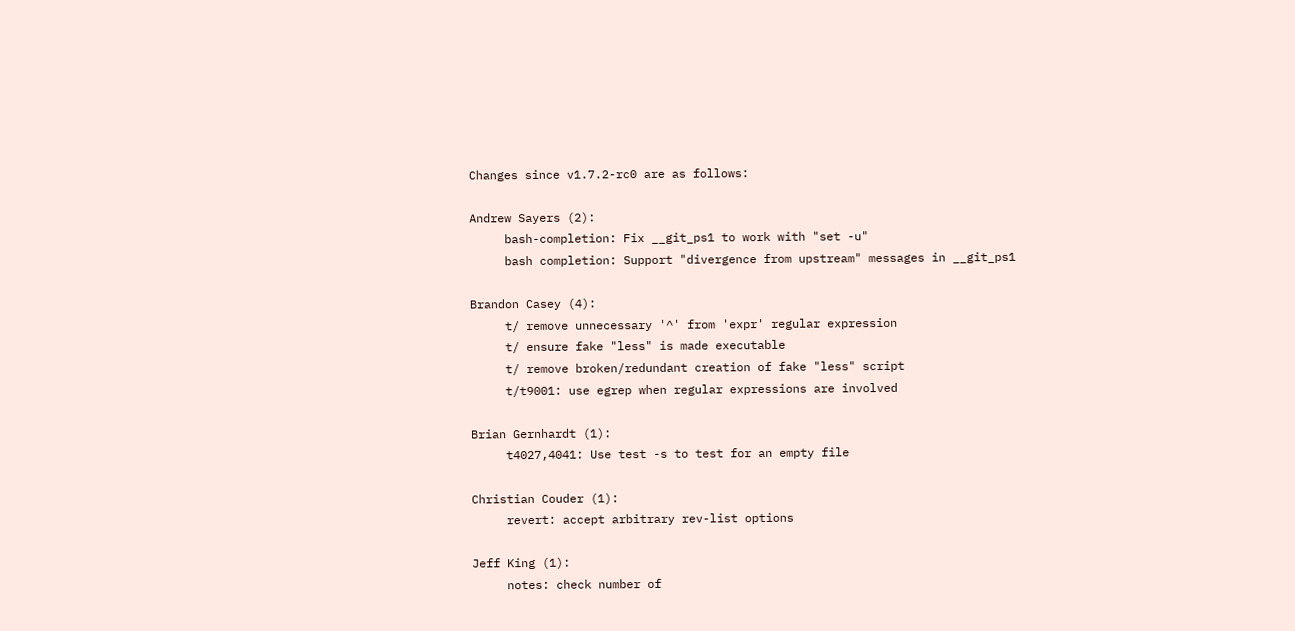Changes since v1.7.2-rc0 are as follows:

Andrew Sayers (2):
     bash-completion: Fix __git_ps1 to work with "set -u"
     bash completion: Support "divergence from upstream" messages in __git_ps1

Brandon Casey (4):
     t/ remove unnecessary '^' from 'expr' regular expression
     t/ ensure fake "less" is made executable
     t/ remove broken/redundant creation of fake "less" script
     t/t9001: use egrep when regular expressions are involved

Brian Gernhardt (1):
     t4027,4041: Use test -s to test for an empty file

Christian Couder (1):
     revert: accept arbitrary rev-list options

Jeff King (1):
     notes: check number of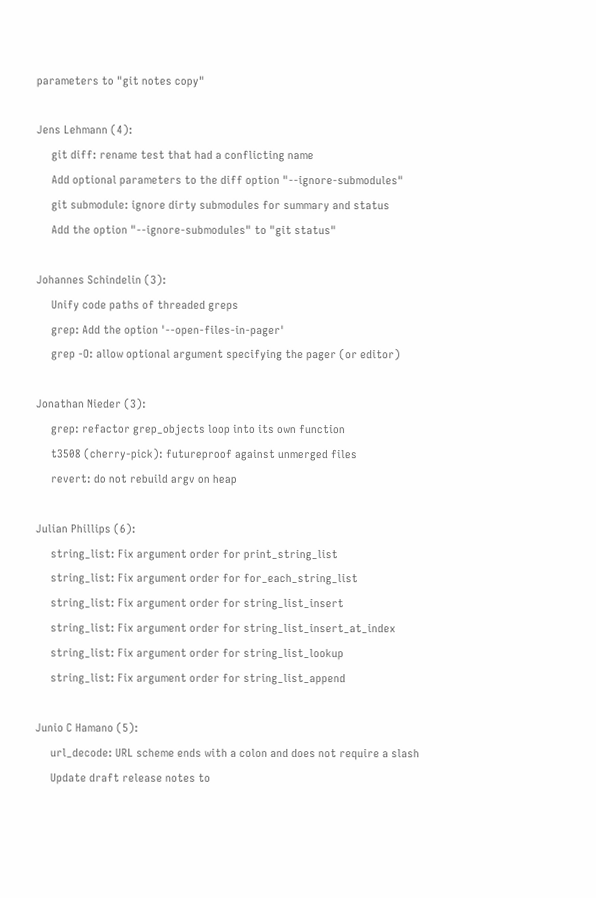parameters to "git notes copy"

Jens Lehmann (4):
     git diff: rename test that had a conflicting name
     Add optional parameters to the diff option "--ignore-submodules"
     git submodule: ignore dirty submodules for summary and status
     Add the option "--ignore-submodules" to "git status"

Johannes Schindelin (3):
     Unify code paths of threaded greps
     grep: Add the option '--open-files-in-pager'
     grep -O: allow optional argument specifying the pager (or editor)

Jonathan Nieder (3):
     grep: refactor grep_objects loop into its own function
     t3508 (cherry-pick): futureproof against unmerged files
     revert: do not rebuild argv on heap

Julian Phillips (6):
     string_list: Fix argument order for print_string_list
     string_list: Fix argument order for for_each_string_list
     string_list: Fix argument order for string_list_insert
     string_list: Fix argument order for string_list_insert_at_index
     string_list: Fix argument order for string_list_lookup
     string_list: Fix argument order for string_list_append

Junio C Hamano (5):
     url_decode: URL scheme ends with a colon and does not require a slash
     Update draft release notes to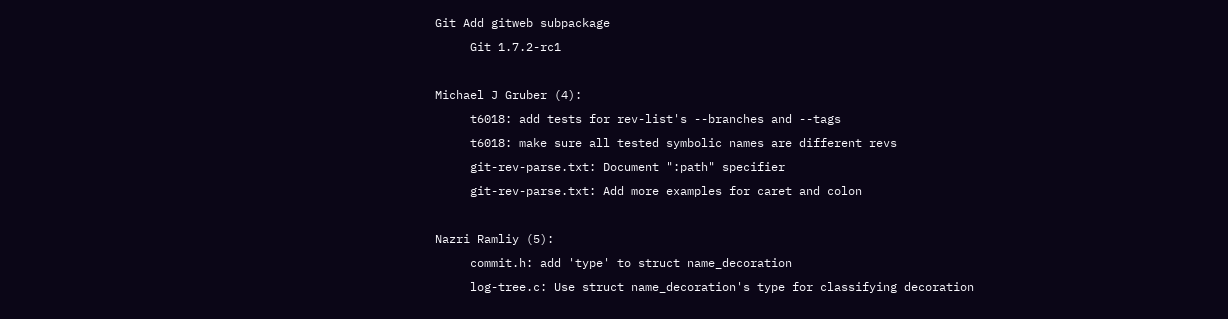Git Add gitweb subpackage
     Git 1.7.2-rc1

Michael J Gruber (4):
     t6018: add tests for rev-list's --branches and --tags
     t6018: make sure all tested symbolic names are different revs
     git-rev-parse.txt: Document ":path" specifier
     git-rev-parse.txt: Add more examples for caret and colon

Nazri Ramliy (5):
     commit.h: add 'type' to struct name_decoration
     log-tree.c: Use struct name_decoration's type for classifying decoration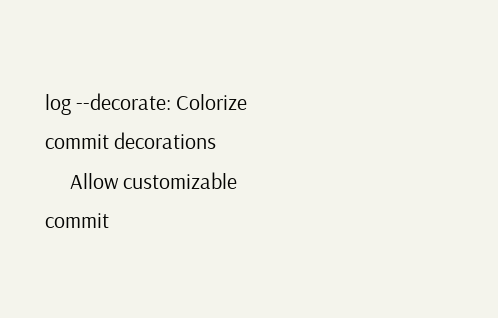log --decorate: Colorize commit decorations
     Allow customizable commit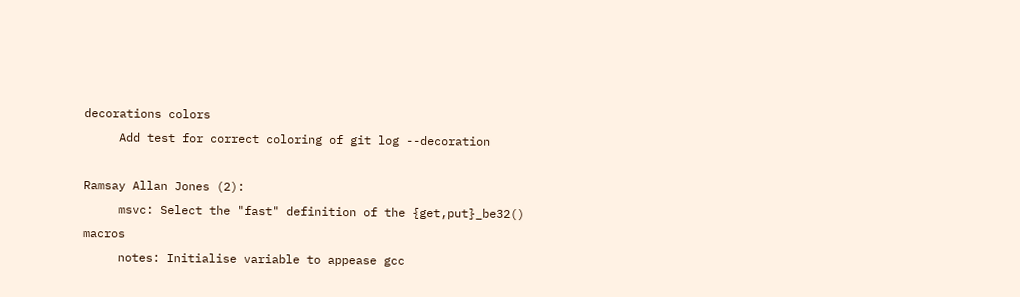decorations colors
     Add test for correct coloring of git log --decoration

Ramsay Allan Jones (2):
     msvc: Select the "fast" definition of the {get,put}_be32() macros
     notes: Initialise variable to appease gcc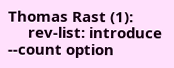Thomas Rast (1):
     rev-list: introduce --count option